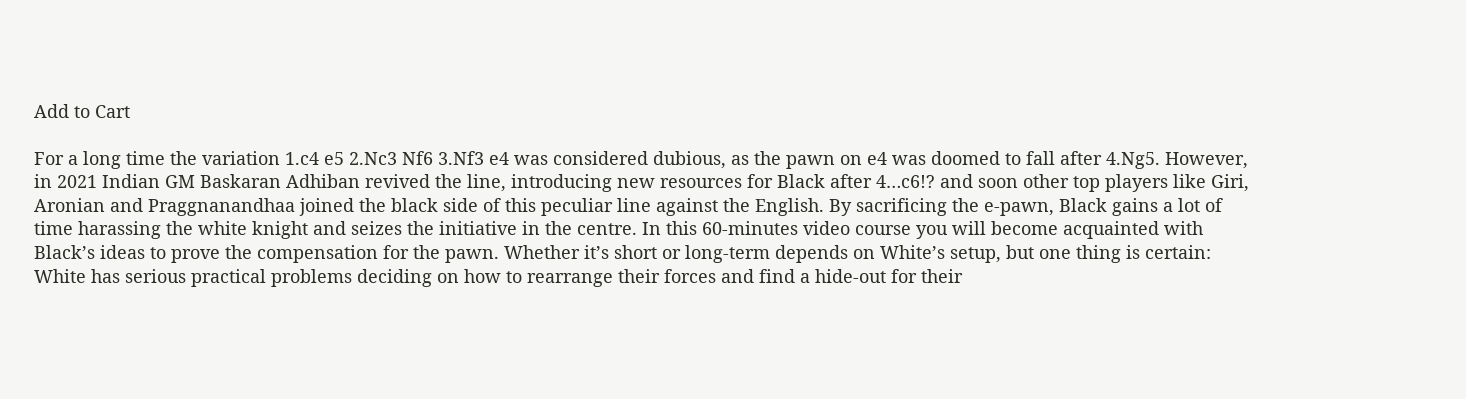Add to Cart

For a long time the variation 1.c4 e5 2.Nc3 Nf6 3.Nf3 e4 was considered dubious, as the pawn on e4 was doomed to fall after 4.Ng5. However, in 2021 Indian GM Baskaran Adhiban revived the line, introducing new resources for Black after 4…c6!? and soon other top players like Giri, Aronian and Praggnanandhaa joined the black side of this peculiar line against the English. By sacrificing the e-pawn, Black gains a lot of time harassing the white knight and seizes the initiative in the centre. In this 60-minutes video course you will become acquainted with Black’s ideas to prove the compensation for the pawn. Whether it’s short or long-term depends on White’s setup, but one thing is certain: White has serious practical problems deciding on how to rearrange their forces and find a hide-out for their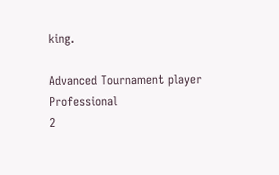king.

Advanced Tournament player Professional
2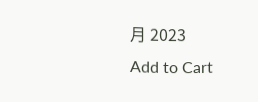月 2023
Add to Cart